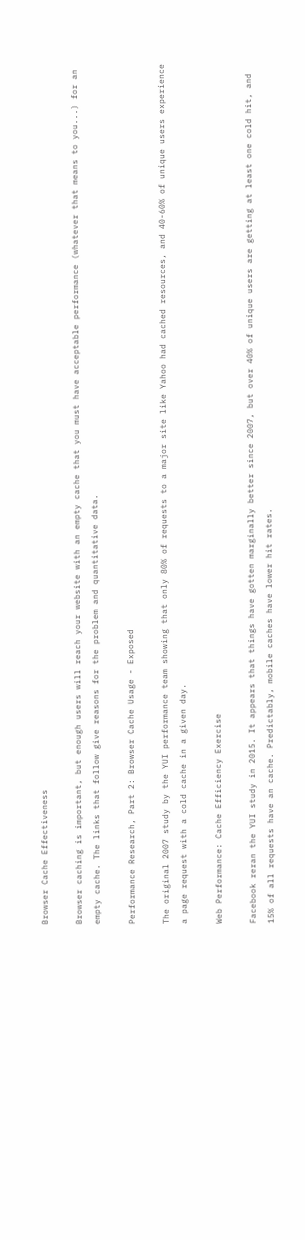Browser Cache Effectiveness

Browser caching is important, but enough users will reach your website with an empty cache that you must have acceptable performance (whatever that means to you...) for an empty cache. The links that follow give reasons for the problem and quantitative data.

Performance Research, Part 2: Browser Cache Usage - Exposed

The original 2007 study by the YUI performance team showing that only 80% of requests to a major site like Yahoo had cached resources, and 40-60% of unique users experience a page request with a cold cache in a given day.

Web Performance: Cache Efficiency Exercise

Facebook reran the YUI study in 2015. It appears that things have gotten marginally better since 2007, but over 40% of unique users are getting at least one cold hit, and 15% of all requests have an cache. Predictably, mobile caches have lower hit rates.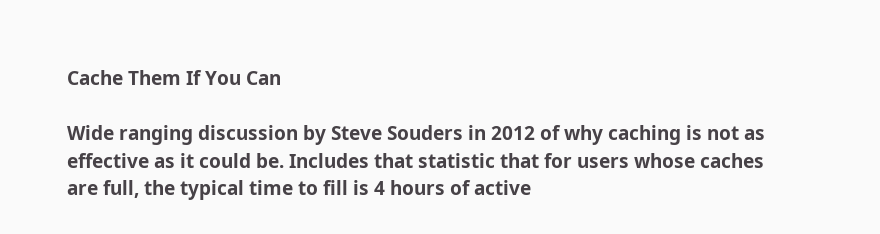Cache Them If You Can

Wide ranging discussion by Steve Souders in 2012 of why caching is not as effective as it could be. Includes that statistic that for users whose caches are full, the typical time to fill is 4 hours of active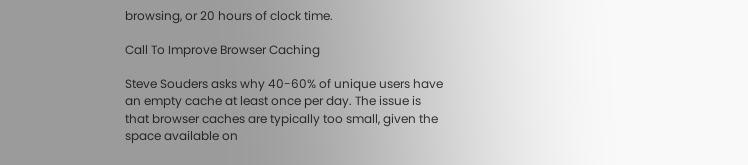browsing, or 20 hours of clock time.

Call To Improve Browser Caching

Steve Souders asks why 40-60% of unique users have an empty cache at least once per day. The issue is that browser caches are typically too small, given the space available on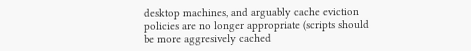desktop machines, and arguably cache eviction policies are no longer appropriate (scripts should be more aggresively cached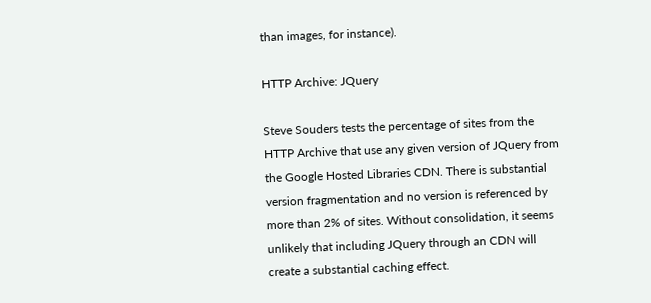than images, for instance).

HTTP Archive: JQuery

Steve Souders tests the percentage of sites from the HTTP Archive that use any given version of JQuery from the Google Hosted Libraries CDN. There is substantial version fragmentation and no version is referenced by more than 2% of sites. Without consolidation, it seems unlikely that including JQuery through an CDN will create a substantial caching effect.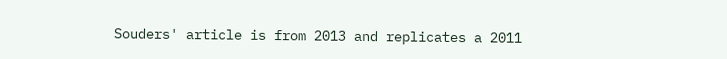Souders' article is from 2013 and replicates a 2011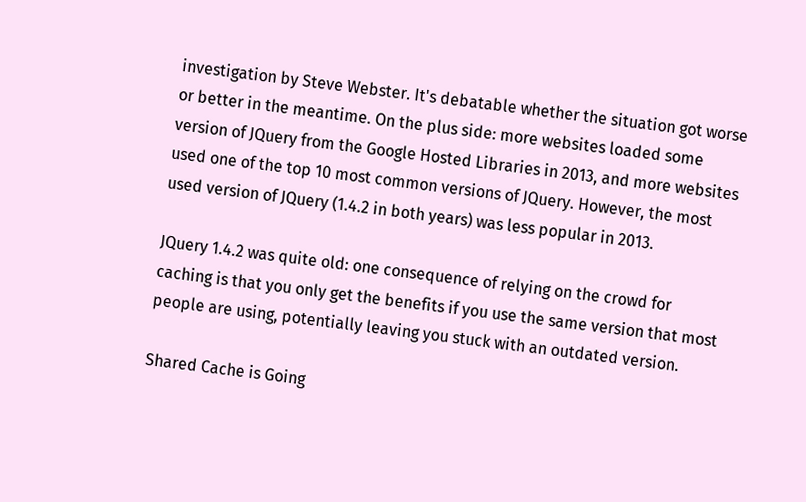investigation by Steve Webster. It's debatable whether the situation got worse or better in the meantime. On the plus side: more websites loaded some version of JQuery from the Google Hosted Libraries in 2013, and more websites used one of the top 10 most common versions of JQuery. However, the most used version of JQuery (1.4.2 in both years) was less popular in 2013.

JQuery 1.4.2 was quite old: one consequence of relying on the crowd for caching is that you only get the benefits if you use the same version that most people are using, potentially leaving you stuck with an outdated version.

Shared Cache is Going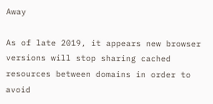Away

As of late 2019, it appears new browser versions will stop sharing cached resources between domains in order to avoid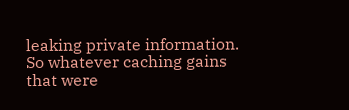leaking private information. So whatever caching gains that were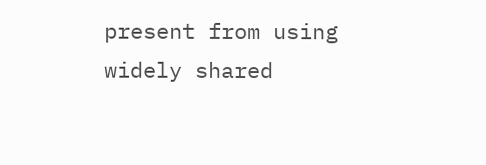present from using widely shared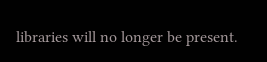libraries will no longer be present.